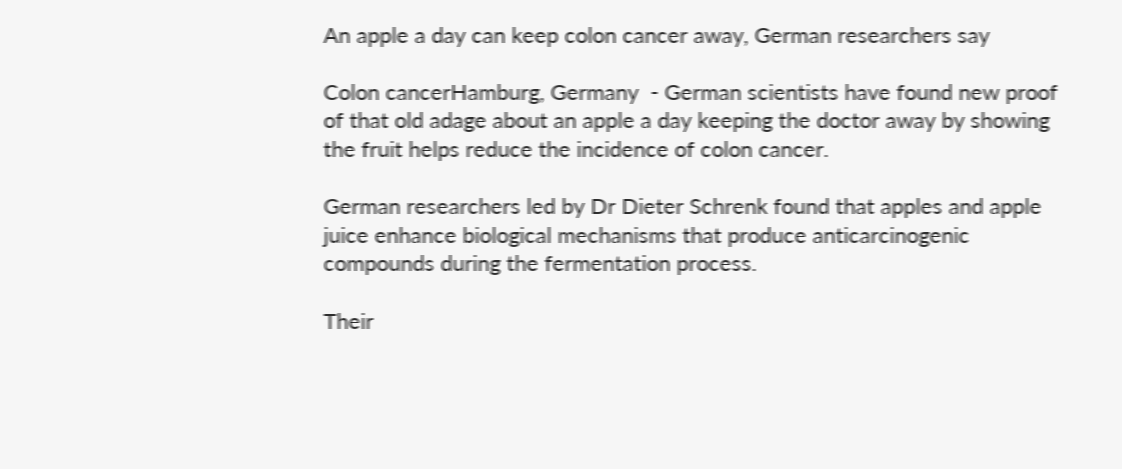An apple a day can keep colon cancer away, German researchers say

Colon cancerHamburg, Germany  - German scientists have found new proof of that old adage about an apple a day keeping the doctor away by showing the fruit helps reduce the incidence of colon cancer.

German researchers led by Dr Dieter Schrenk found that apples and apple juice enhance biological mechanisms that produce anticarcinogenic compounds during the fermentation process.

Their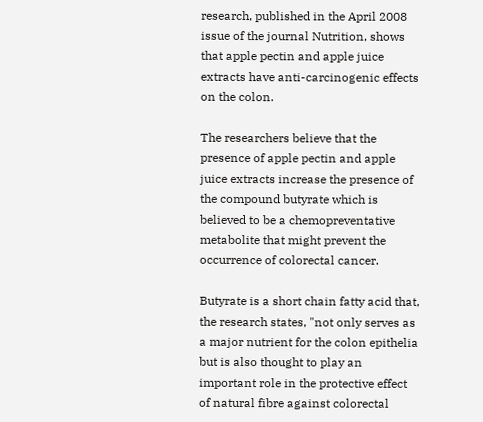research, published in the April 2008 issue of the journal Nutrition, shows that apple pectin and apple juice extracts have anti-carcinogenic effects on the colon.

The researchers believe that the presence of apple pectin and apple juice extracts increase the presence of the compound butyrate which is believed to be a chemopreventative metabolite that might prevent the occurrence of colorectal cancer.

Butyrate is a short chain fatty acid that, the research states, "not only serves as a major nutrient for the colon epithelia but is also thought to play an important role in the protective effect of natural fibre against colorectal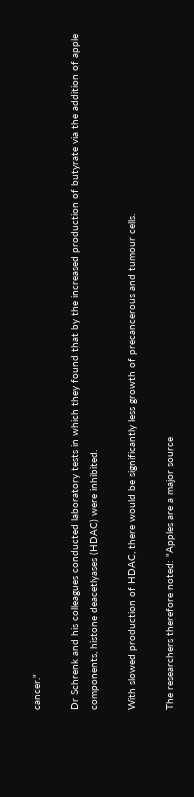cancer."

Dr Schrenk and his colleagues conducted laboratory tests in which they found that by the increased production of butyrate via the addition of apple components, histone deacetlyases (HDAC) were inhibited.

With slowed production of HDAC, there would be significantly less growth of precancerous and tumour cells.

The researchers therefore noted: "Apples are a major source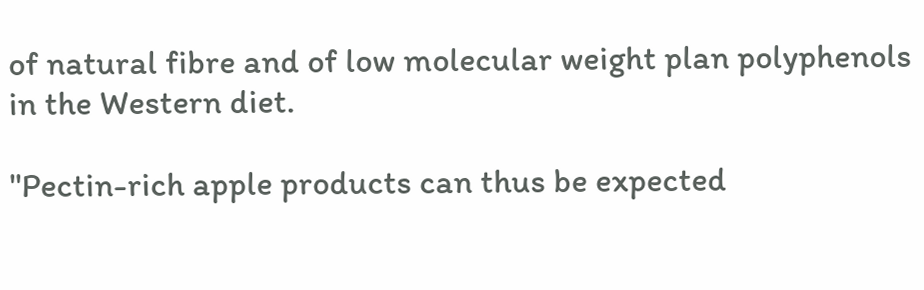of natural fibre and of low molecular weight plan polyphenols in the Western diet.

"Pectin-rich apple products can thus be expected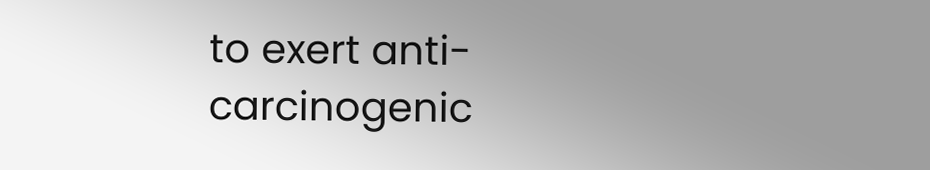to exert anti- carcinogenic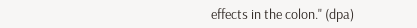effects in the colon." (dpa)